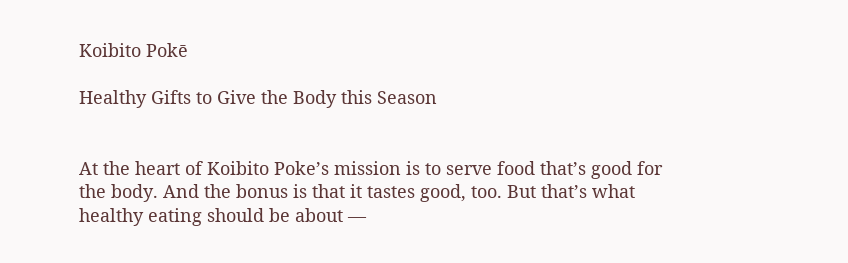Koibito Pokē

Healthy Gifts to Give the Body this Season


At the heart of Koibito Poke’s mission is to serve food that’s good for the body. And the bonus is that it tastes good, too. But that’s what healthy eating should be about —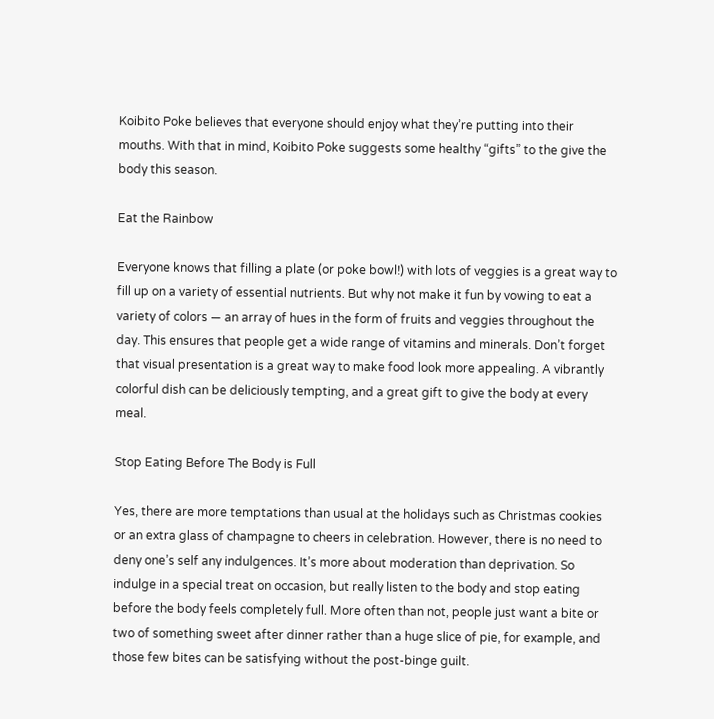Koibito Poke believes that everyone should enjoy what they’re putting into their mouths. With that in mind, Koibito Poke suggests some healthy “gifts” to the give the body this season.

Eat the Rainbow

Everyone knows that filling a plate (or poke bowl!) with lots of veggies is a great way to fill up on a variety of essential nutrients. But why not make it fun by vowing to eat a variety of colors — an array of hues in the form of fruits and veggies throughout the day. This ensures that people get a wide range of vitamins and minerals. Don’t forget that visual presentation is a great way to make food look more appealing. A vibrantly colorful dish can be deliciously tempting, and a great gift to give the body at every meal.

Stop Eating Before The Body is Full

Yes, there are more temptations than usual at the holidays such as Christmas cookies or an extra glass of champagne to cheers in celebration. However, there is no need to deny one’s self any indulgences. It’s more about moderation than deprivation. So indulge in a special treat on occasion, but really listen to the body and stop eating before the body feels completely full. More often than not, people just want a bite or two of something sweet after dinner rather than a huge slice of pie, for example, and those few bites can be satisfying without the post-binge guilt.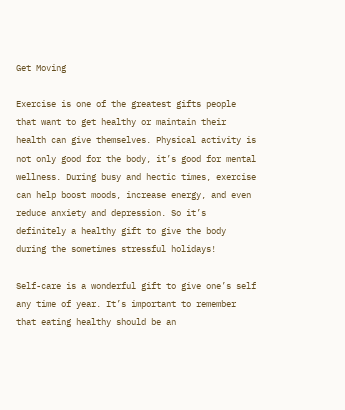Get Moving

Exercise is one of the greatest gifts people that want to get healthy or maintain their health can give themselves. Physical activity is not only good for the body, it’s good for mental wellness. During busy and hectic times, exercise can help boost moods, increase energy, and even reduce anxiety and depression. So it’s definitely a healthy gift to give the body during the sometimes stressful holidays!

Self-care is a wonderful gift to give one’s self any time of year. It’s important to remember that eating healthy should be an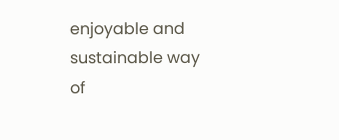enjoyable and sustainable way of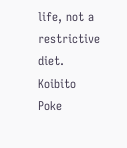life, not a restrictive diet. Koibito Poke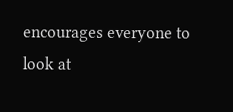encourages everyone to look at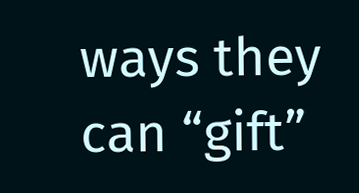ways they can “gift”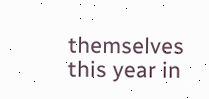themselves this year in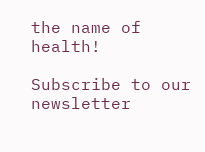the name of health!

Subscribe to our newsletter